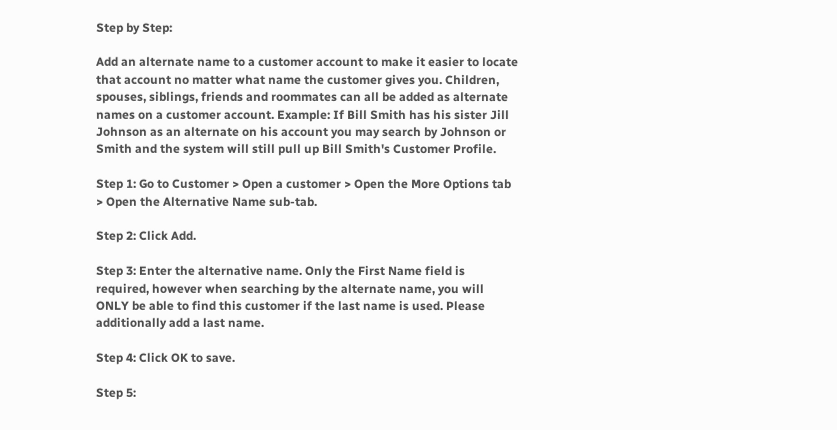Step by Step:

Add an alternate name to a customer account to make it easier to locate that account no matter what name the customer gives you. Children, spouses, siblings, friends and roommates can all be added as alternate names on a customer account. Example: If Bill Smith has his sister Jill Johnson as an alternate on his account you may search by Johnson or Smith and the system will still pull up Bill Smith's Customer Profile.

Step 1: Go to Customer > Open a customer > Open the More Options tab > Open the Alternative Name sub-tab.

Step 2: Click Add.

Step 3: Enter the alternative name. Only the First Name field is required, however when searching by the alternate name, you will ONLY be able to find this customer if the last name is used. Please additionally add a last name.

Step 4: Click OK to save.

Step 5: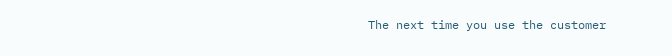The next time you use the customer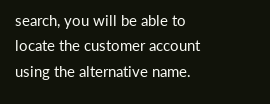search, you will be able to locate the customer account using the alternative name.